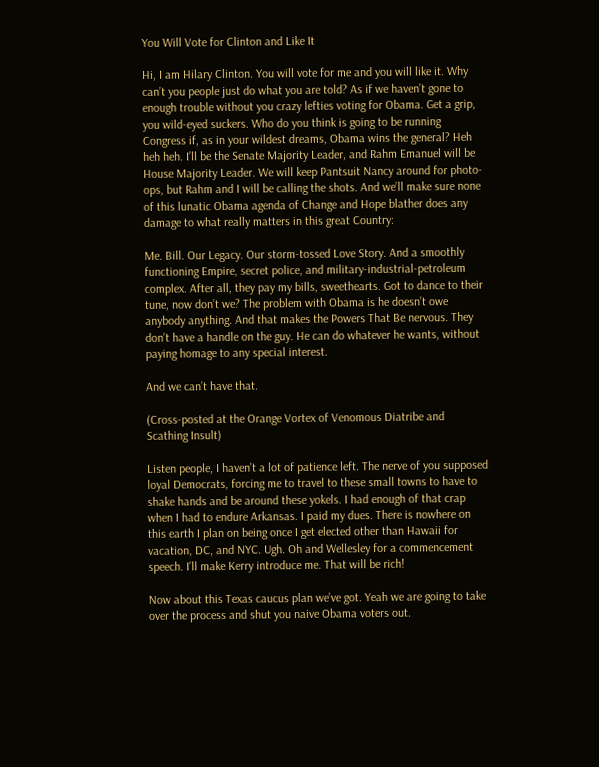You Will Vote for Clinton and Like It

Hi, I am Hilary Clinton. You will vote for me and you will like it. Why can’t you people just do what you are told? As if we haven’t gone to enough trouble without you crazy lefties voting for Obama. Get a grip, you wild-eyed suckers. Who do you think is going to be running Congress if, as in your wildest dreams, Obama wins the general? Heh heh heh. I’ll be the Senate Majority Leader, and Rahm Emanuel will be House Majority Leader. We will keep Pantsuit Nancy around for photo-ops, but Rahm and I will be calling the shots. And we’ll make sure none of this lunatic Obama agenda of Change and Hope blather does any damage to what really matters in this great Country:

Me. Bill. Our Legacy. Our storm-tossed Love Story. And a smoothly functioning Empire, secret police, and military-industrial-petroleum complex. After all, they pay my bills, sweethearts. Got to dance to their tune, now don’t we? The problem with Obama is he doesn’t owe anybody anything. And that makes the Powers That Be nervous. They don’t have a handle on the guy. He can do whatever he wants, without paying homage to any special interest.

And we can’t have that.

(Cross-posted at the Orange Vortex of Venomous Diatribe and Scathing Insult)

Listen people, I haven’t a lot of patience left. The nerve of you supposed loyal Democrats, forcing me to travel to these small towns to have to shake hands and be around these yokels. I had enough of that crap when I had to endure Arkansas. I paid my dues. There is nowhere on this earth I plan on being once I get elected other than Hawaii for vacation, DC, and NYC. Ugh. Oh and Wellesley for a commencement speech. I’ll make Kerry introduce me. That will be rich!

Now about this Texas caucus plan we’ve got. Yeah we are going to take over the process and shut you naive Obama voters out.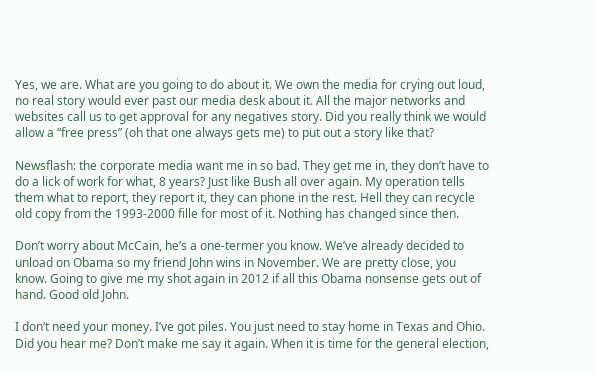Yes, we are. What are you going to do about it. We own the media for crying out loud, no real story would ever past our media desk about it. All the major networks and websites call us to get approval for any negatives story. Did you really think we would allow a “free press” (oh that one always gets me) to put out a story like that?

Newsflash: the corporate media want me in so bad. They get me in, they don’t have to do a lick of work for what, 8 years? Just like Bush all over again. My operation tells them what to report, they report it, they can phone in the rest. Hell they can recycle old copy from the 1993-2000 fille for most of it. Nothing has changed since then.

Don’t worry about McCain, he’s a one-termer you know. We’ve already decided to unload on Obama so my friend John wins in November. We are pretty close, you know. Going to give me my shot again in 2012 if all this Obama nonsense gets out of hand. Good old John.

I don’t need your money. I’ve got piles. You just need to stay home in Texas and Ohio. Did you hear me? Don’t make me say it again. When it is time for the general election,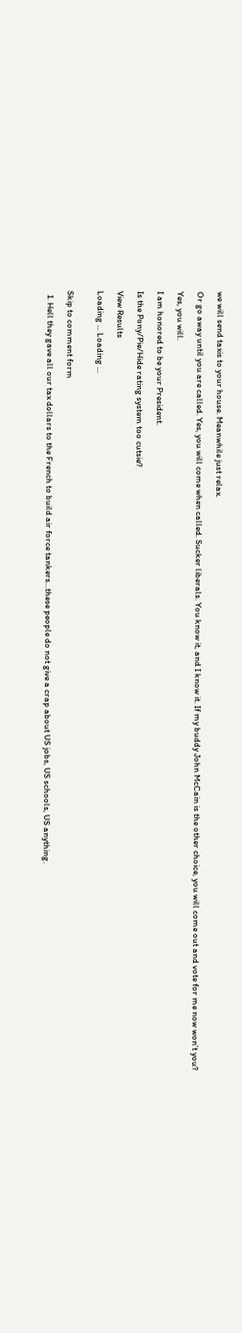we will send taxis to your house. Meanwhile just relax.

Or go away until you are called. Yes, you will come when called. Sucker liberals. You know it, and I know it. If my buddy John McCain is the other choice, you will come out and vote for me now won’t you?

Yes, you will.

I am honored to be your President.

Is the Pony/Pie/Hide rating system too cutsie?

View Results

Loading ... Loading ...


Skip to comment form

  1. Hell they gave all our tax dollars to the French to build air force tankers…these people do not give a crap about US jobs, US schools, US anything.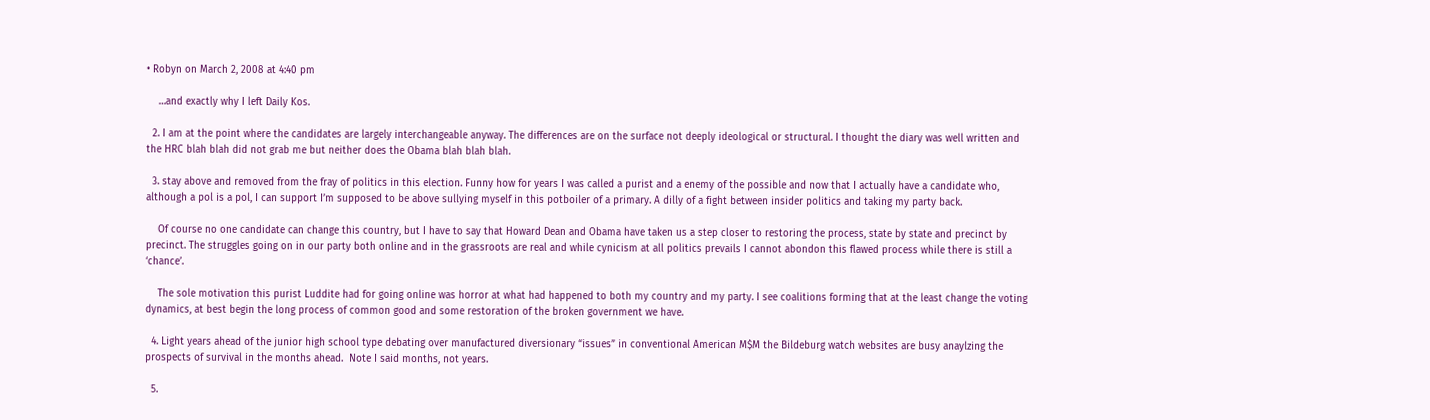• Robyn on March 2, 2008 at 4:40 pm

    …and exactly why I left Daily Kos.

  2. I am at the point where the candidates are largely interchangeable anyway. The differences are on the surface not deeply ideological or structural. I thought the diary was well written and the HRC blah blah did not grab me but neither does the Obama blah blah blah.

  3. stay above and removed from the fray of politics in this election. Funny how for years I was called a purist and a enemy of the possible and now that I actually have a candidate who, although a pol is a pol, I can support I’m supposed to be above sullying myself in this potboiler of a primary. A dilly of a fight between insider politics and taking my party back.

    Of course no one candidate can change this country, but I have to say that Howard Dean and Obama have taken us a step closer to restoring the process, state by state and precinct by precinct. The struggles going on in our party both online and in the grassroots are real and while cynicism at all politics prevails I cannot abondon this flawed process while there is still a ‘chance’.

    The sole motivation this purist Luddite had for going online was horror at what had happened to both my country and my party. I see coalitions forming that at the least change the voting dynamics, at best begin the long process of common good and some restoration of the broken government we have.

  4. Light years ahead of the junior high school type debating over manufactured diversionary “issues” in conventional American M$M the Bildeburg watch websites are busy anaylzing the prospects of survival in the months ahead.  Note I said months, not years.

  5.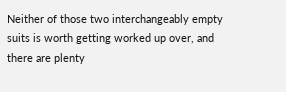Neither of those two interchangeably empty suits is worth getting worked up over, and there are plenty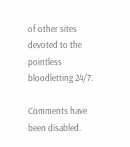of other sites devoted to the pointless bloodletting 24/7.

Comments have been disabled.